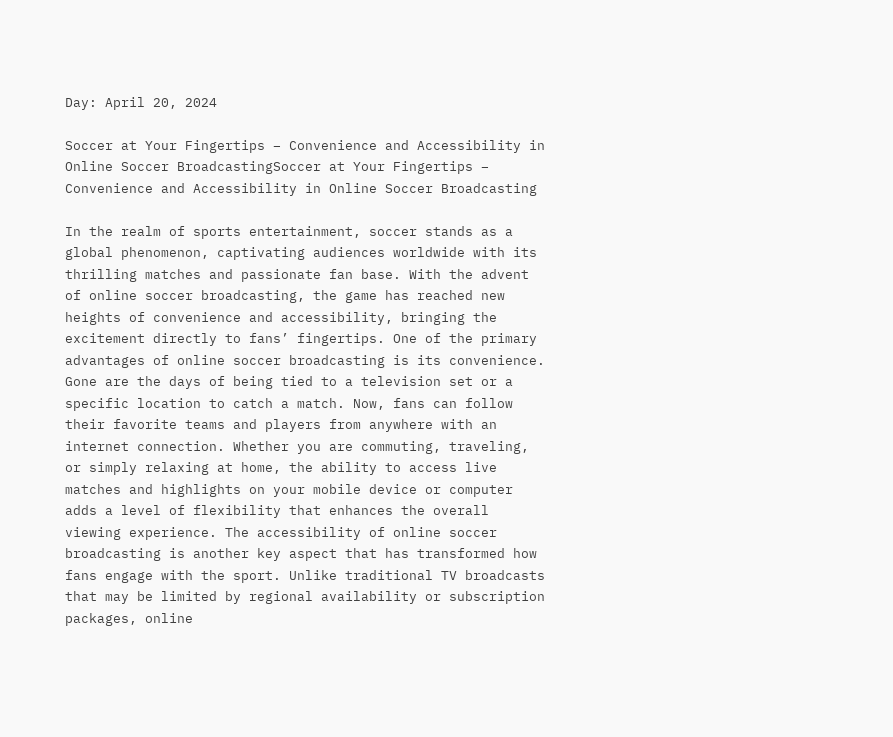Day: April 20, 2024

Soccer at Your Fingertips – Convenience and Accessibility in Online Soccer BroadcastingSoccer at Your Fingertips – Convenience and Accessibility in Online Soccer Broadcasting

In the realm of sports entertainment, soccer stands as a global phenomenon, captivating audiences worldwide with its thrilling matches and passionate fan base. With the advent of online soccer broadcasting, the game has reached new heights of convenience and accessibility, bringing the excitement directly to fans’ fingertips. One of the primary advantages of online soccer broadcasting is its convenience. Gone are the days of being tied to a television set or a specific location to catch a match. Now, fans can follow their favorite teams and players from anywhere with an internet connection. Whether you are commuting, traveling, or simply relaxing at home, the ability to access live matches and highlights on your mobile device or computer adds a level of flexibility that enhances the overall viewing experience. The accessibility of online soccer broadcasting is another key aspect that has transformed how fans engage with the sport. Unlike traditional TV broadcasts that may be limited by regional availability or subscription packages, online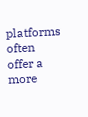platforms often offer a more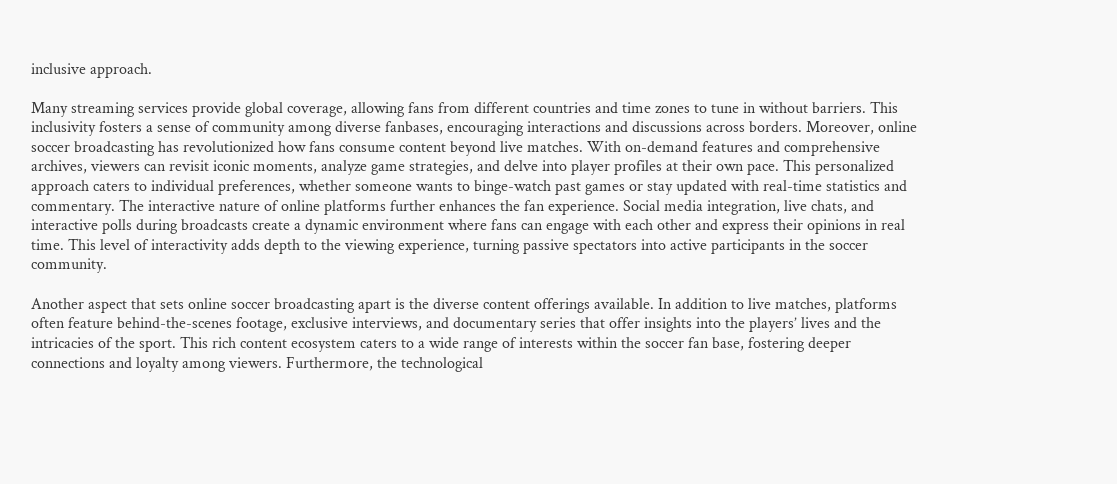inclusive approach.

Many streaming services provide global coverage, allowing fans from different countries and time zones to tune in without barriers. This inclusivity fosters a sense of community among diverse fanbases, encouraging interactions and discussions across borders. Moreover, online soccer broadcasting has revolutionized how fans consume content beyond live matches. With on-demand features and comprehensive archives, viewers can revisit iconic moments, analyze game strategies, and delve into player profiles at their own pace. This personalized approach caters to individual preferences, whether someone wants to binge-watch past games or stay updated with real-time statistics and commentary. The interactive nature of online platforms further enhances the fan experience. Social media integration, live chats, and interactive polls during broadcasts create a dynamic environment where fans can engage with each other and express their opinions in real time. This level of interactivity adds depth to the viewing experience, turning passive spectators into active participants in the soccer community.

Another aspect that sets online soccer broadcasting apart is the diverse content offerings available. In addition to live matches, platforms often feature behind-the-scenes footage, exclusive interviews, and documentary series that offer insights into the players’ lives and the intricacies of the sport. This rich content ecosystem caters to a wide range of interests within the soccer fan base, fostering deeper connections and loyalty among viewers. Furthermore, the technological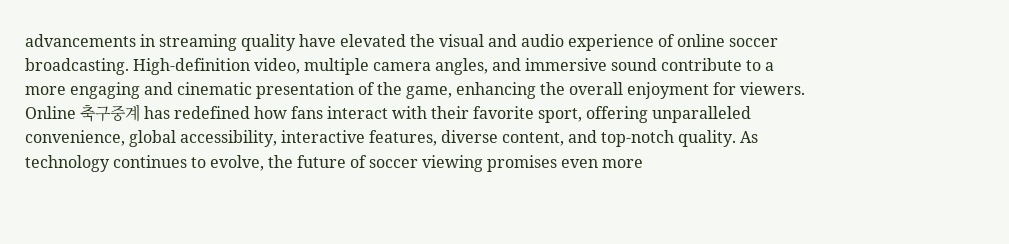advancements in streaming quality have elevated the visual and audio experience of online soccer broadcasting. High-definition video, multiple camera angles, and immersive sound contribute to a more engaging and cinematic presentation of the game, enhancing the overall enjoyment for viewers. Online 축구중계 has redefined how fans interact with their favorite sport, offering unparalleled convenience, global accessibility, interactive features, diverse content, and top-notch quality. As technology continues to evolve, the future of soccer viewing promises even more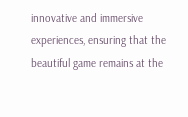innovative and immersive experiences, ensuring that the beautiful game remains at the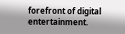forefront of digital entertainment.